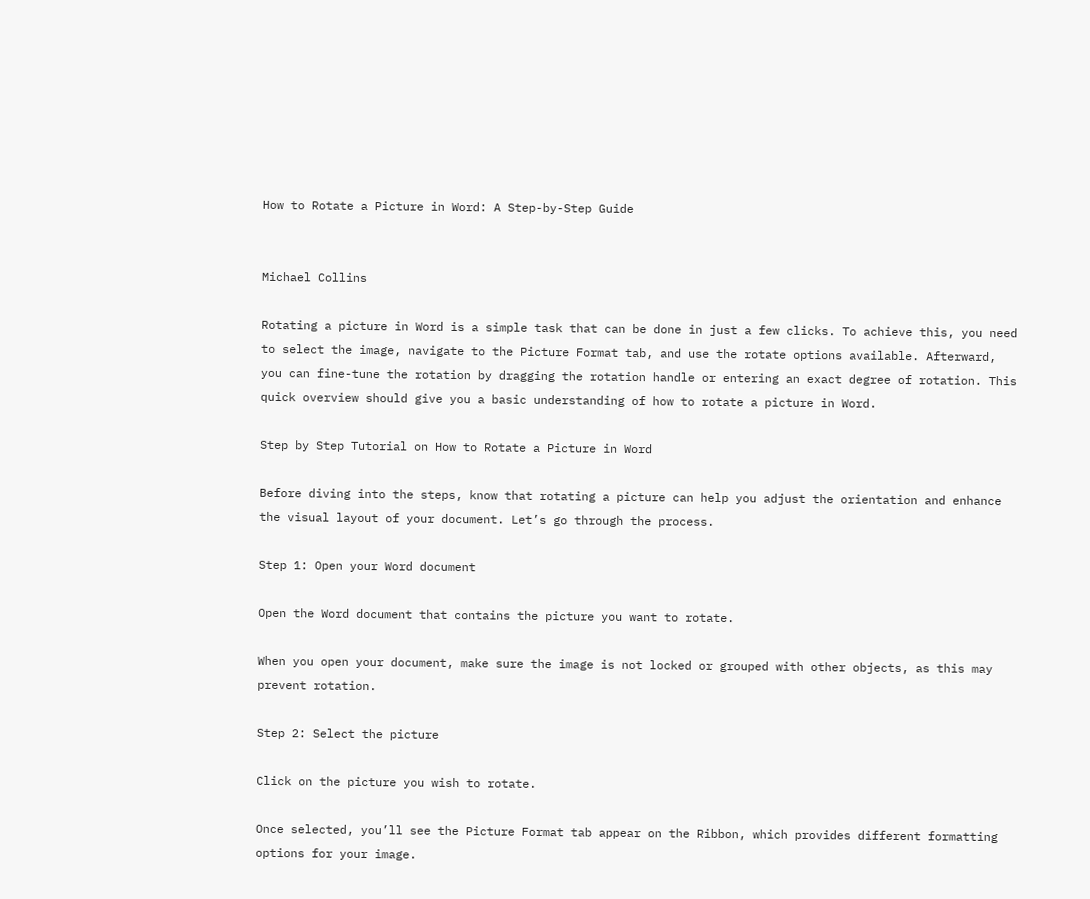How to Rotate a Picture in Word: A Step-by-Step Guide


Michael Collins

Rotating a picture in Word is a simple task that can be done in just a few clicks. To achieve this, you need to select the image, navigate to the Picture Format tab, and use the rotate options available. Afterward, you can fine-tune the rotation by dragging the rotation handle or entering an exact degree of rotation. This quick overview should give you a basic understanding of how to rotate a picture in Word.

Step by Step Tutorial on How to Rotate a Picture in Word

Before diving into the steps, know that rotating a picture can help you adjust the orientation and enhance the visual layout of your document. Let’s go through the process.

Step 1: Open your Word document

Open the Word document that contains the picture you want to rotate.

When you open your document, make sure the image is not locked or grouped with other objects, as this may prevent rotation.

Step 2: Select the picture

Click on the picture you wish to rotate.

Once selected, you’ll see the Picture Format tab appear on the Ribbon, which provides different formatting options for your image.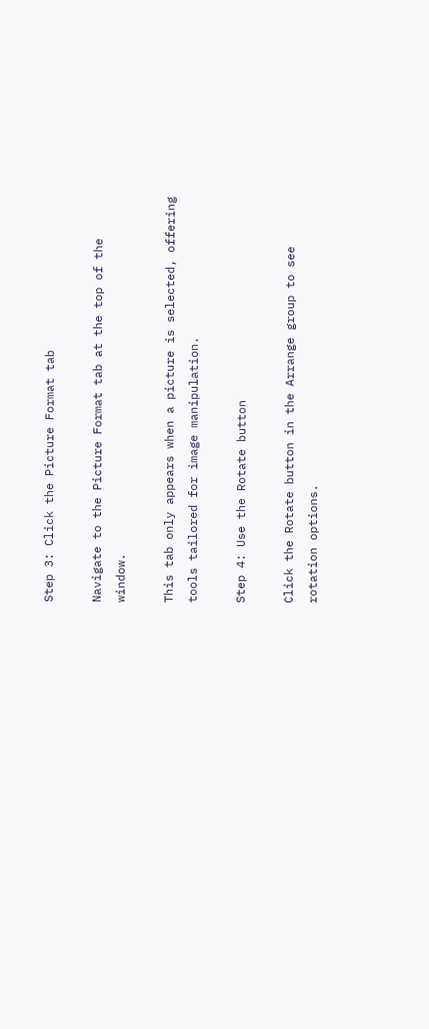Step 3: Click the Picture Format tab

Navigate to the Picture Format tab at the top of the window.

This tab only appears when a picture is selected, offering tools tailored for image manipulation.

Step 4: Use the Rotate button

Click the Rotate button in the Arrange group to see rotation options.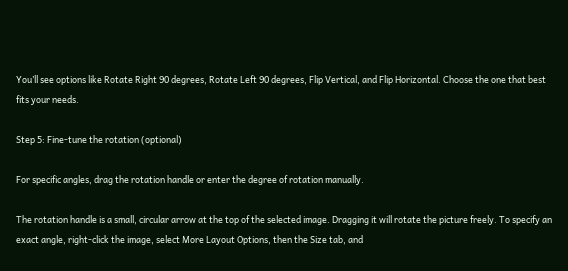You’ll see options like Rotate Right 90 degrees, Rotate Left 90 degrees, Flip Vertical, and Flip Horizontal. Choose the one that best fits your needs.

Step 5: Fine-tune the rotation (optional)

For specific angles, drag the rotation handle or enter the degree of rotation manually.

The rotation handle is a small, circular arrow at the top of the selected image. Dragging it will rotate the picture freely. To specify an exact angle, right-click the image, select More Layout Options, then the Size tab, and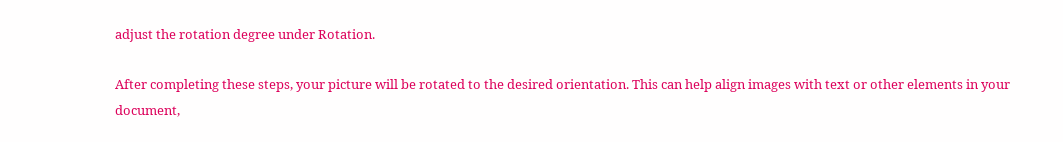adjust the rotation degree under Rotation.

After completing these steps, your picture will be rotated to the desired orientation. This can help align images with text or other elements in your document,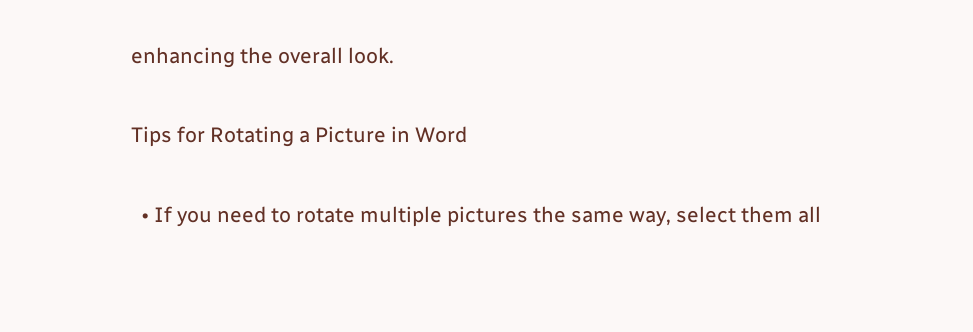enhancing the overall look.

Tips for Rotating a Picture in Word

  • If you need to rotate multiple pictures the same way, select them all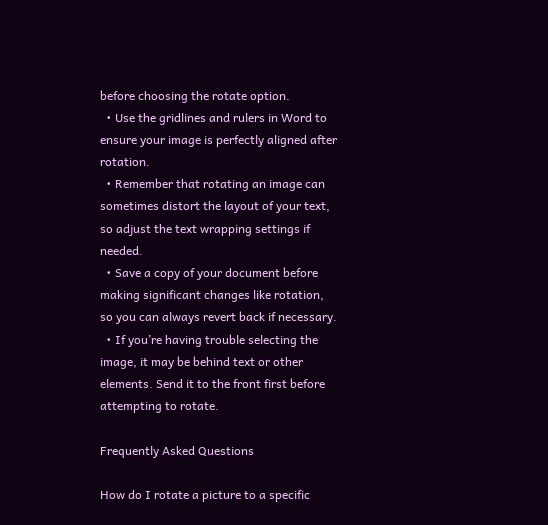before choosing the rotate option.
  • Use the gridlines and rulers in Word to ensure your image is perfectly aligned after rotation.
  • Remember that rotating an image can sometimes distort the layout of your text, so adjust the text wrapping settings if needed.
  • Save a copy of your document before making significant changes like rotation, so you can always revert back if necessary.
  • If you’re having trouble selecting the image, it may be behind text or other elements. Send it to the front first before attempting to rotate.

Frequently Asked Questions

How do I rotate a picture to a specific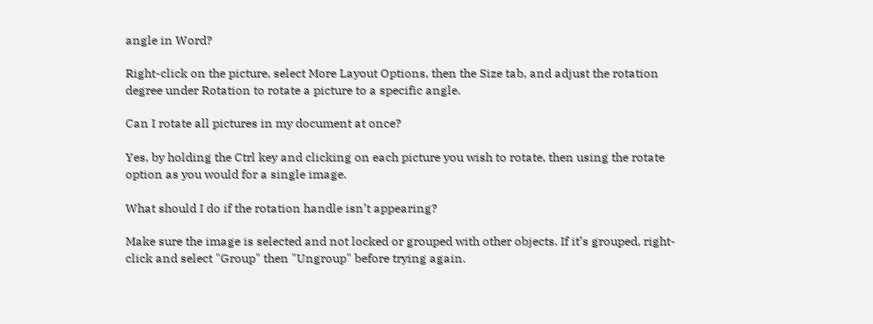angle in Word?

Right-click on the picture, select More Layout Options, then the Size tab, and adjust the rotation degree under Rotation to rotate a picture to a specific angle.

Can I rotate all pictures in my document at once?

Yes, by holding the Ctrl key and clicking on each picture you wish to rotate, then using the rotate option as you would for a single image.

What should I do if the rotation handle isn’t appearing?

Make sure the image is selected and not locked or grouped with other objects. If it’s grouped, right-click and select "Group" then "Ungroup" before trying again.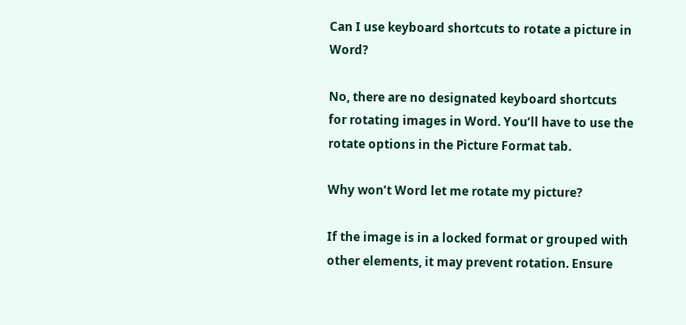Can I use keyboard shortcuts to rotate a picture in Word?

No, there are no designated keyboard shortcuts for rotating images in Word. You’ll have to use the rotate options in the Picture Format tab.

Why won’t Word let me rotate my picture?

If the image is in a locked format or grouped with other elements, it may prevent rotation. Ensure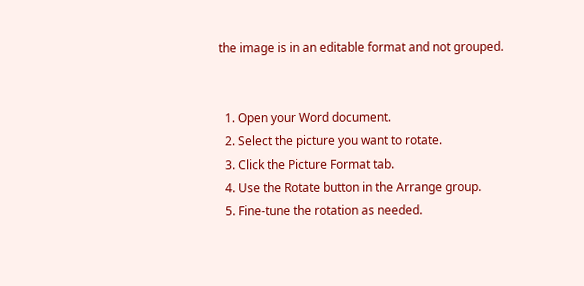the image is in an editable format and not grouped.


  1. Open your Word document.
  2. Select the picture you want to rotate.
  3. Click the Picture Format tab.
  4. Use the Rotate button in the Arrange group.
  5. Fine-tune the rotation as needed.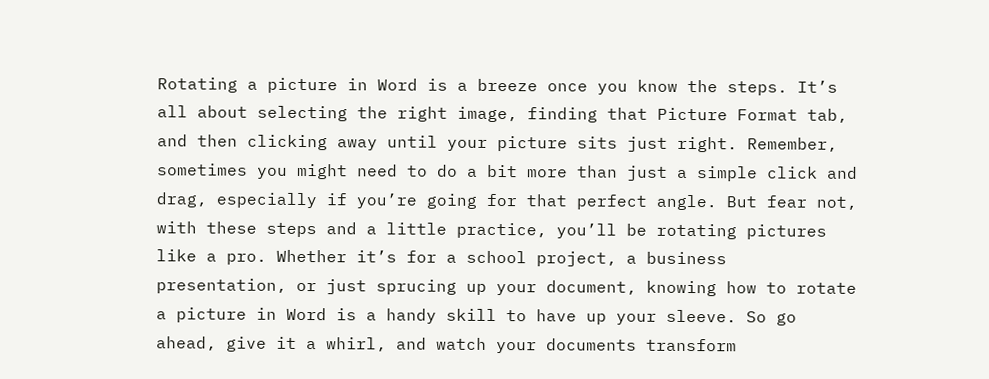Rotating a picture in Word is a breeze once you know the steps. It’s all about selecting the right image, finding that Picture Format tab, and then clicking away until your picture sits just right. Remember, sometimes you might need to do a bit more than just a simple click and drag, especially if you’re going for that perfect angle. But fear not, with these steps and a little practice, you’ll be rotating pictures like a pro. Whether it’s for a school project, a business presentation, or just sprucing up your document, knowing how to rotate a picture in Word is a handy skill to have up your sleeve. So go ahead, give it a whirl, and watch your documents transform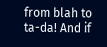from blah to ta-da! And if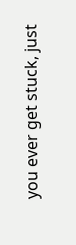you ever get stuck, just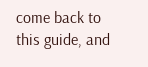come back to this guide, and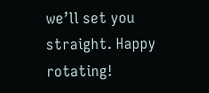we’ll set you straight. Happy rotating!